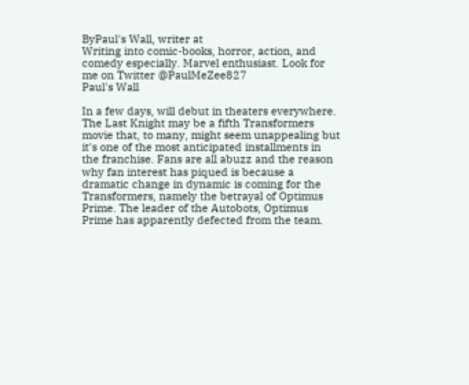ByPaul's Wall, writer at
Writing into comic-books, horror, action, and comedy especially. Marvel enthusiast. Look for me on Twitter @PaulMeZee827
Paul's Wall

In a few days, will debut in theaters everywhere. The Last Knight may be a fifth Transformers movie that, to many, might seem unappealing but it's one of the most anticipated installments in the franchise. Fans are all abuzz and the reason why fan interest has piqued is because a dramatic change in dynamic is coming for the Transformers, namely the betrayal of Optimus Prime. The leader of the Autobots, Optimus Prime has apparently defected from the team.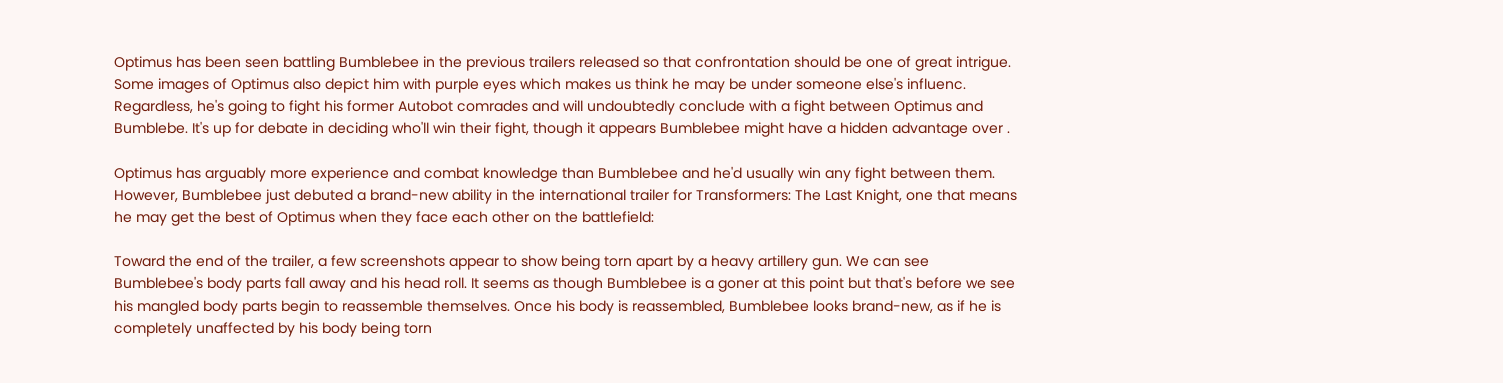Optimus has been seen battling Bumblebee in the previous trailers released so that confrontation should be one of great intrigue. Some images of Optimus also depict him with purple eyes which makes us think he may be under someone else's influenc. Regardless, he's going to fight his former Autobot comrades and will undoubtedly conclude with a fight between Optimus and Bumblebe. It's up for debate in deciding who'll win their fight, though it appears Bumblebee might have a hidden advantage over .

Optimus has arguably more experience and combat knowledge than Bumblebee and he'd usually win any fight between them. However, Bumblebee just debuted a brand-new ability in the international trailer for Transformers: The Last Knight, one that means he may get the best of Optimus when they face each other on the battlefield:

Toward the end of the trailer, a few screenshots appear to show being torn apart by a heavy artillery gun. We can see Bumblebee's body parts fall away and his head roll. It seems as though Bumblebee is a goner at this point but that's before we see his mangled body parts begin to reassemble themselves. Once his body is reassembled, Bumblebee looks brand-new, as if he is completely unaffected by his body being torn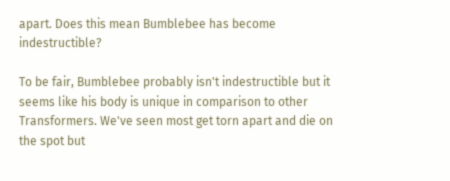apart. Does this mean Bumblebee has become indestructible?

To be fair, Bumblebee probably isn't indestructible but it seems like his body is unique in comparison to other Transformers. We've seen most get torn apart and die on the spot but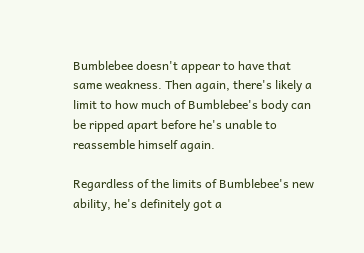Bumblebee doesn't appear to have that same weakness. Then again, there's likely a limit to how much of Bumblebee's body can be ripped apart before he's unable to reassemble himself again.

Regardless of the limits of Bumblebee's new ability, he's definitely got a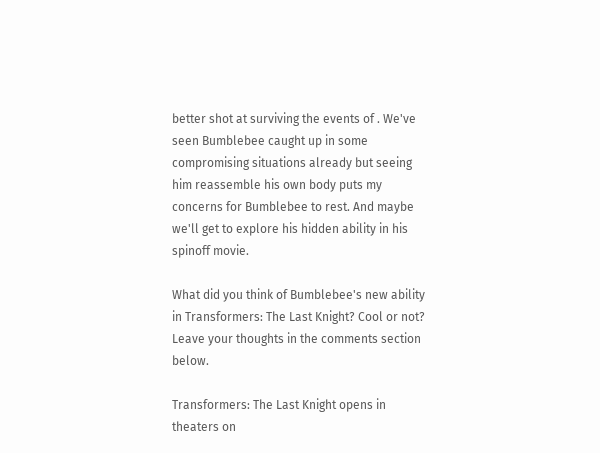better shot at surviving the events of . We've seen Bumblebee caught up in some compromising situations already but seeing him reassemble his own body puts my concerns for Bumblebee to rest. And maybe we'll get to explore his hidden ability in his spinoff movie.

What did you think of Bumblebee's new ability in Transformers: The Last Knight? Cool or not? Leave your thoughts in the comments section below.

Transformers: The Last Knight opens in theaters on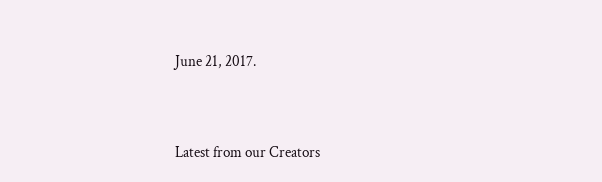June 21, 2017.


Latest from our Creators